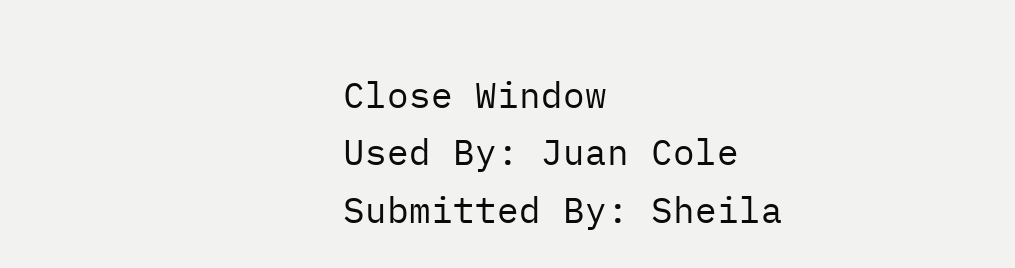Close Window
Used By: Juan Cole
Submitted By: Sheila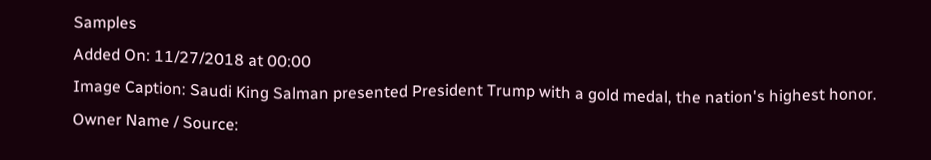Samples
Added On: 11/27/2018 at 00:00
Image Caption: Saudi King Salman presented President Trump with a gold medal, the nation's highest honor.
Owner Name / Source: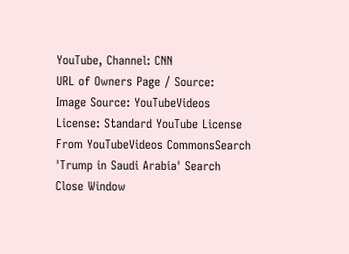YouTube, Channel: CNN
URL of Owners Page / Source:
Image Source: YouTubeVideos
License: Standard YouTube License
From YouTubeVideos CommonsSearch 'Trump in Saudi Arabia' Search
Close Window